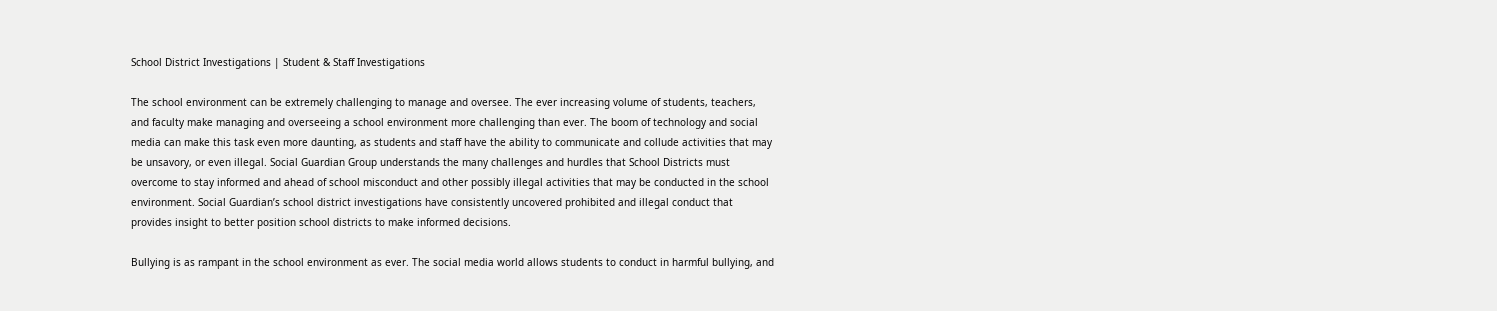School District Investigations | Student & Staff Investigations

The school environment can be extremely challenging to manage and oversee. The ever increasing volume of students, teachers, and faculty make managing and overseeing a school environment more challenging than ever. The boom of technology and social media can make this task even more daunting, as students and staff have the ability to communicate and collude activities that may be unsavory, or even illegal. Social Guardian Group understands the many challenges and hurdles that School Districts must overcome to stay informed and ahead of school misconduct and other possibly illegal activities that may be conducted in the school environment. Social Guardian’s school district investigations have consistently uncovered prohibited and illegal conduct that provides insight to better position school districts to make informed decisions.

Bullying is as rampant in the school environment as ever. The social media world allows students to conduct in harmful bullying, and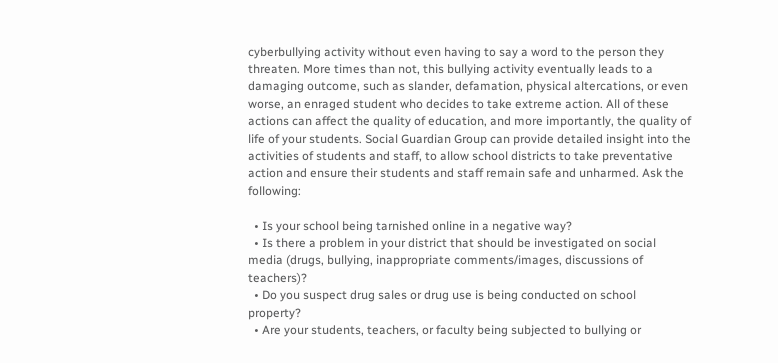cyberbullying activity without even having to say a word to the person they threaten. More times than not, this bullying activity eventually leads to a damaging outcome, such as slander, defamation, physical altercations, or even worse, an enraged student who decides to take extreme action. All of these actions can affect the quality of education, and more importantly, the quality of life of your students. Social Guardian Group can provide detailed insight into the activities of students and staff, to allow school districts to take preventative action and ensure their students and staff remain safe and unharmed. Ask the following:

  • Is your school being tarnished online in a negative way?
  • Is there a problem in your district that should be investigated on social media (drugs, bullying, inappropriate comments/images, discussions of teachers)?
  • Do you suspect drug sales or drug use is being conducted on school property?
  • Are your students, teachers, or faculty being subjected to bullying or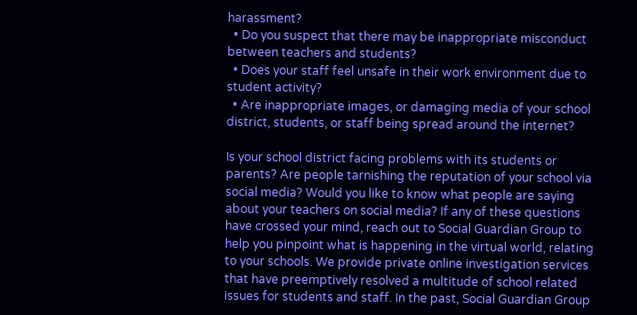harassment?
  • Do you suspect that there may be inappropriate misconduct between teachers and students?
  • Does your staff feel unsafe in their work environment due to student activity?
  • Are inappropriate images, or damaging media of your school district, students, or staff being spread around the internet?

Is your school district facing problems with its students or parents? Are people tarnishing the reputation of your school via social media? Would you like to know what people are saying about your teachers on social media? If any of these questions have crossed your mind, reach out to Social Guardian Group to help you pinpoint what is happening in the virtual world, relating to your schools. We provide private online investigation services that have preemptively resolved a multitude of school related issues for students and staff. In the past, Social Guardian Group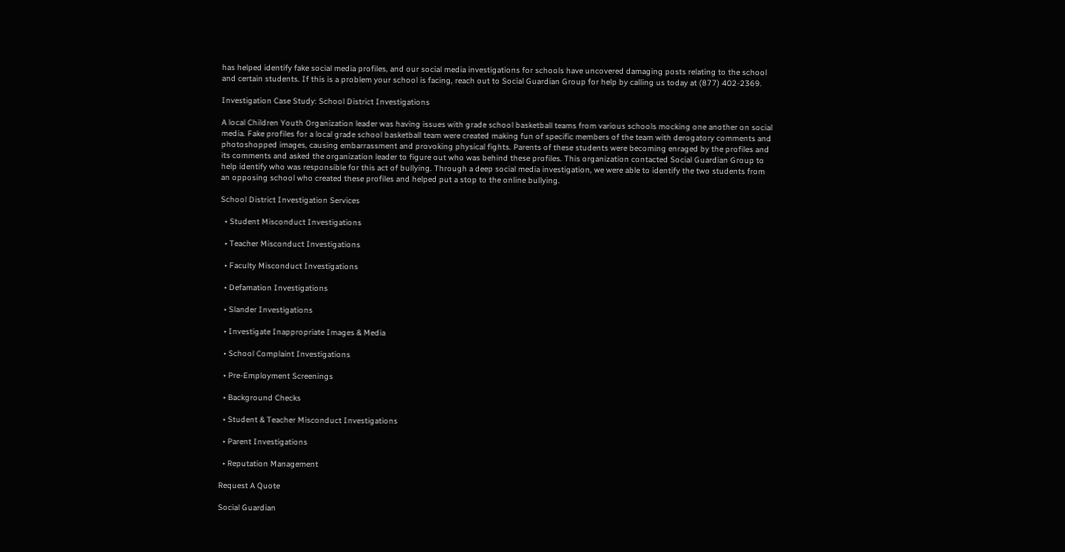has helped identify fake social media profiles, and our social media investigations for schools have uncovered damaging posts relating to the school and certain students. If this is a problem your school is facing, reach out to Social Guardian Group for help by calling us today at (877) 402-2369.

Investigation Case Study: School District Investigations

A local Children Youth Organization leader was having issues with grade school basketball teams from various schools mocking one another on social media. Fake profiles for a local grade school basketball team were created making fun of specific members of the team with derogatory comments and photoshopped images, causing embarrassment and provoking physical fights. Parents of these students were becoming enraged by the profiles and its comments and asked the organization leader to figure out who was behind these profiles. This organization contacted Social Guardian Group to help identify who was responsible for this act of bullying. Through a deep social media investigation, we were able to identify the two students from an opposing school who created these profiles and helped put a stop to the online bullying.

School District Investigation Services

  • Student Misconduct Investigations

  • Teacher Misconduct Investigations

  • Faculty Misconduct Investigations

  • Defamation Investigations

  • Slander Investigations

  • Investigate Inappropriate Images & Media

  • School Complaint Investigations

  • Pre-Employment Screenings

  • Background Checks

  • Student & Teacher Misconduct Investigations

  • Parent Investigations

  • Reputation Management

Request A Quote

Social Guardian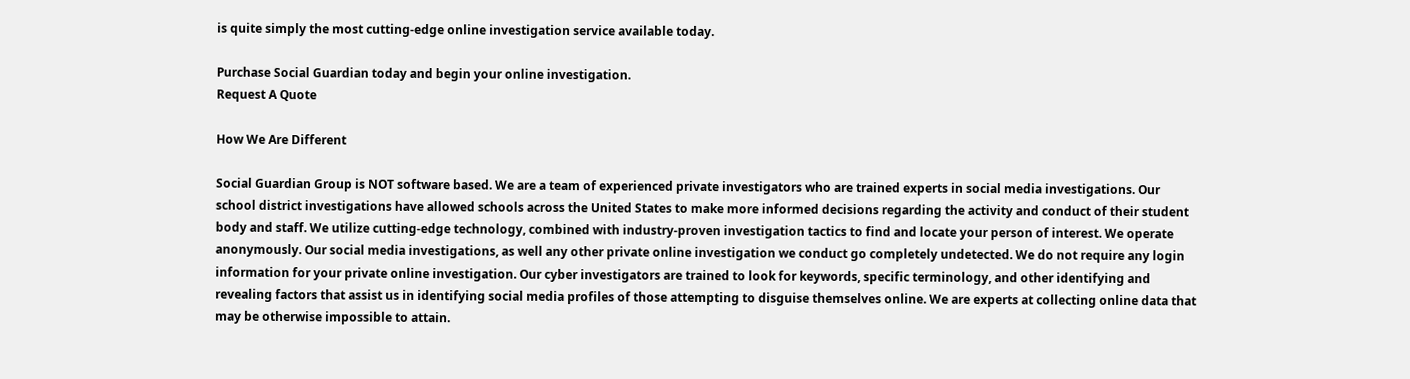is quite simply the most cutting-edge online investigation service available today.

Purchase Social Guardian today and begin your online investigation.
Request A Quote

How We Are Different

Social Guardian Group is NOT software based. We are a team of experienced private investigators who are trained experts in social media investigations. Our school district investigations have allowed schools across the United States to make more informed decisions regarding the activity and conduct of their student body and staff. We utilize cutting-edge technology, combined with industry-proven investigation tactics to find and locate your person of interest. We operate anonymously. Our social media investigations, as well any other private online investigation we conduct go completely undetected. We do not require any login information for your private online investigation. Our cyber investigators are trained to look for keywords, specific terminology, and other identifying and revealing factors that assist us in identifying social media profiles of those attempting to disguise themselves online. We are experts at collecting online data that may be otherwise impossible to attain.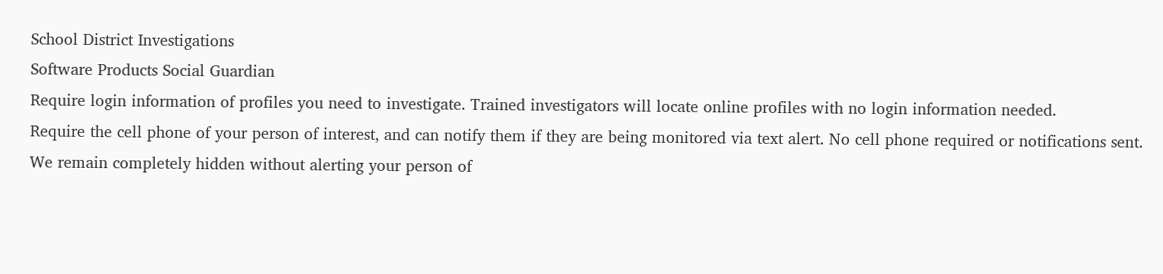School District Investigations
Software Products Social Guardian
Require login information of profiles you need to investigate. Trained investigators will locate online profiles with no login information needed.
Require the cell phone of your person of interest, and can notify them if they are being monitored via text alert. No cell phone required or notifications sent. We remain completely hidden without alerting your person of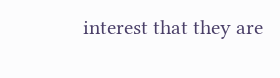interest that they are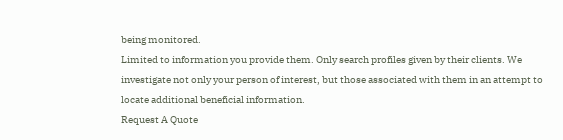being monitored.
Limited to information you provide them. Only search profiles given by their clients. We investigate not only your person of interest, but those associated with them in an attempt to locate additional beneficial information.
Request A Quote